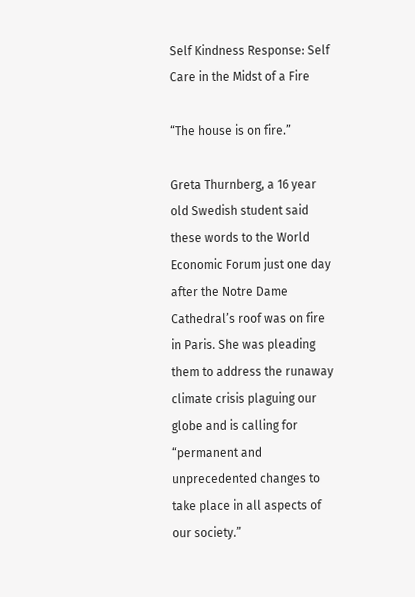Self Kindness Response: Self Care in the Midst of a Fire

“The house is on fire.”

Greta Thurnberg, a 16 year old Swedish student said these words to the World Economic Forum just one day after the Notre Dame Cathedral’s roof was on fire in Paris. She was pleading them to address the runaway climate crisis plaguing our globe and is calling for “permanent and unprecedented changes to take place in all aspects of our society.”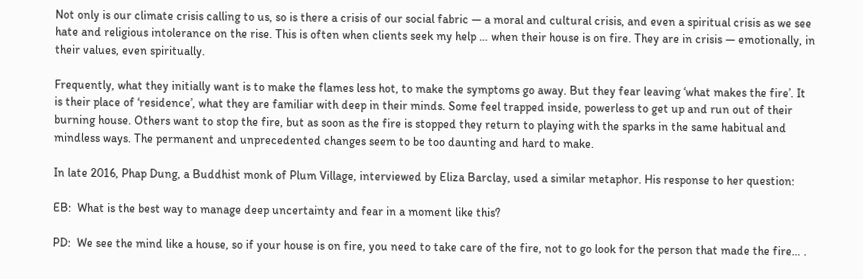Not only is our climate crisis calling to us, so is there a crisis of our social fabric — a moral and cultural crisis, and even a spiritual crisis as we see hate and religious intolerance on the rise. This is often when clients seek my help … when their house is on fire. They are in crisis — emotionally, in their values, even spiritually.

Frequently, what they initially want is to make the flames less hot, to make the symptoms go away. But they fear leaving ‘what makes the fire’. It is their place of ‘residence’, what they are familiar with deep in their minds. Some feel trapped inside, powerless to get up and run out of their burning house. Others want to stop the fire, but as soon as the fire is stopped they return to playing with the sparks in the same habitual and mindless ways. The permanent and unprecedented changes seem to be too daunting and hard to make.

In late 2016, Phap Dung, a Buddhist monk of Plum Village, interviewed by Eliza Barclay, used a similar metaphor. His response to her question:

EB:  What is the best way to manage deep uncertainty and fear in a moment like this?

PD:  We see the mind like a house, so if your house is on fire, you need to take care of the fire, not to go look for the person that made the fire… .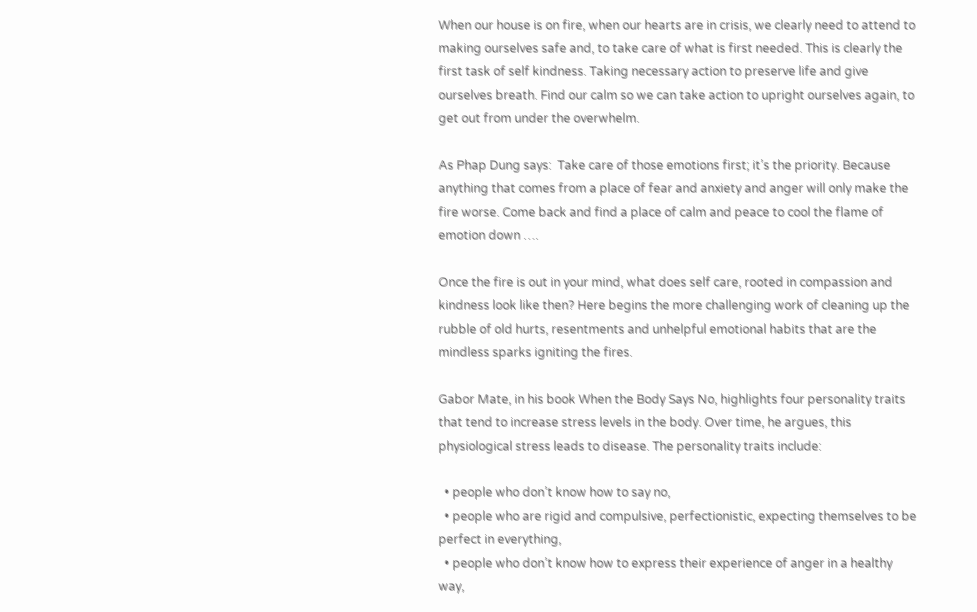When our house is on fire, when our hearts are in crisis, we clearly need to attend to making ourselves safe and, to take care of what is first needed. This is clearly the first task of self kindness. Taking necessary action to preserve life and give ourselves breath. Find our calm so we can take action to upright ourselves again, to get out from under the overwhelm.

As Phap Dung says:  Take care of those emotions first; it’s the priority. Because anything that comes from a place of fear and anxiety and anger will only make the fire worse. Come back and find a place of calm and peace to cool the flame of emotion down ….

Once the fire is out in your mind, what does self care, rooted in compassion and kindness look like then? Here begins the more challenging work of cleaning up the rubble of old hurts, resentments and unhelpful emotional habits that are the mindless sparks igniting the fires.

Gabor Mate, in his book When the Body Says No, highlights four personality traits that tend to increase stress levels in the body. Over time, he argues, this physiological stress leads to disease. The personality traits include:

  • people who don’t know how to say no,
  • people who are rigid and compulsive, perfectionistic, expecting themselves to be perfect in everything,
  • people who don’t know how to express their experience of anger in a healthy way,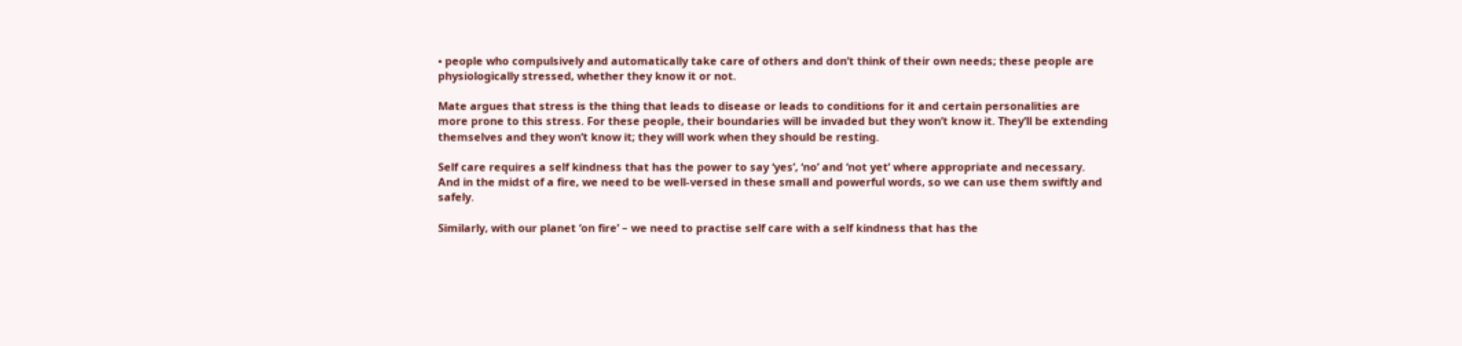• people who compulsively and automatically take care of others and don’t think of their own needs; these people are physiologically stressed, whether they know it or not.

Mate argues that stress is the thing that leads to disease or leads to conditions for it and certain personalities are more prone to this stress. For these people, their boundaries will be invaded but they won’t know it. They’ll be extending themselves and they won’t know it; they will work when they should be resting.

Self care requires a self kindness that has the power to say ‘yes’, ‘no’ and ‘not yet’ where appropriate and necessary. And in the midst of a fire, we need to be well-versed in these small and powerful words, so we can use them swiftly and safely.

Similarly, with our planet ‘on fire’ – we need to practise self care with a self kindness that has the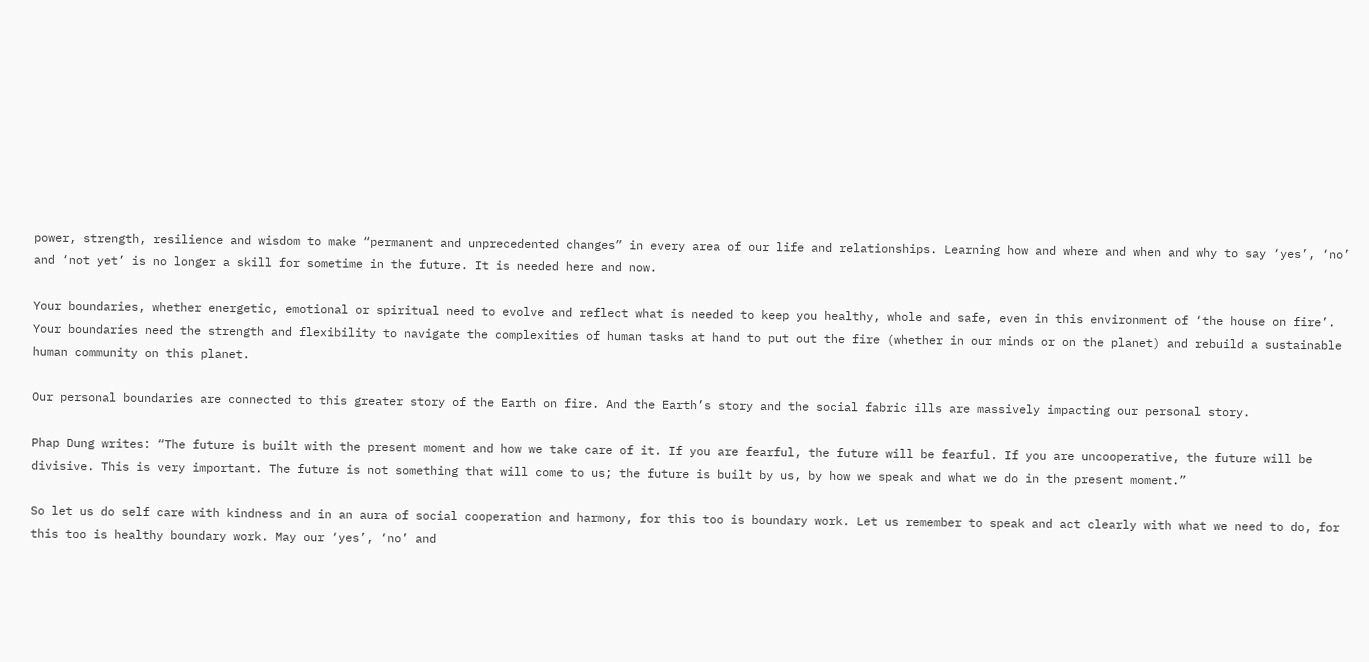power, strength, resilience and wisdom to make “permanent and unprecedented changes” in every area of our life and relationships. Learning how and where and when and why to say ‘yes’, ‘no’ and ‘not yet’ is no longer a skill for sometime in the future. It is needed here and now.

Your boundaries, whether energetic, emotional or spiritual need to evolve and reflect what is needed to keep you healthy, whole and safe, even in this environment of ‘the house on fire’. Your boundaries need the strength and flexibility to navigate the complexities of human tasks at hand to put out the fire (whether in our minds or on the planet) and rebuild a sustainable human community on this planet.

Our personal boundaries are connected to this greater story of the Earth on fire. And the Earth’s story and the social fabric ills are massively impacting our personal story.

Phap Dung writes: “The future is built with the present moment and how we take care of it. If you are fearful, the future will be fearful. If you are uncooperative, the future will be divisive. This is very important. The future is not something that will come to us; the future is built by us, by how we speak and what we do in the present moment.”

So let us do self care with kindness and in an aura of social cooperation and harmony, for this too is boundary work. Let us remember to speak and act clearly with what we need to do, for this too is healthy boundary work. May our ‘yes’, ‘no’ and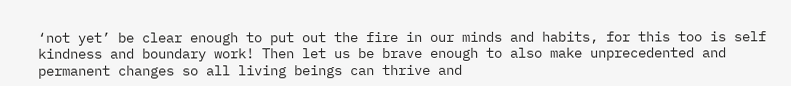‘not yet’ be clear enough to put out the fire in our minds and habits, for this too is self kindness and boundary work! Then let us be brave enough to also make unprecedented and permanent changes so all living beings can thrive and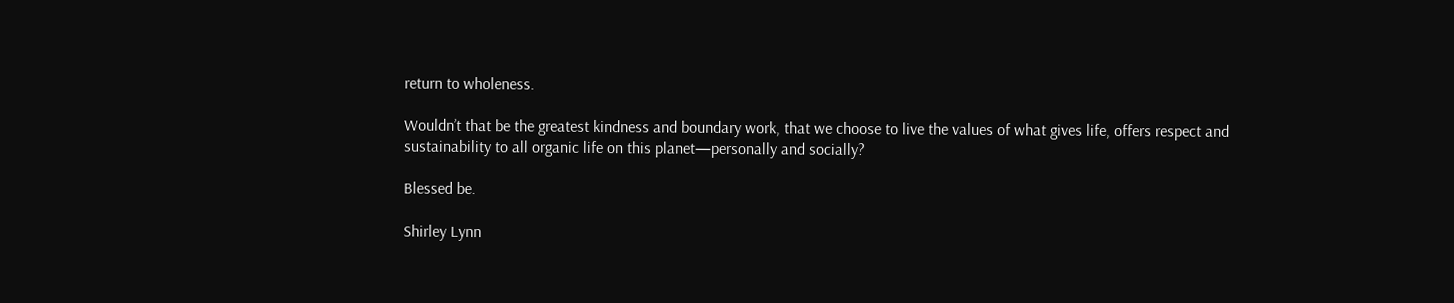return to wholeness.

Wouldn’t that be the greatest kindness and boundary work, that we choose to live the values of what gives life, offers respect and sustainability to all organic life on this planet—personally and socially?

Blessed be.

Shirley Lynn